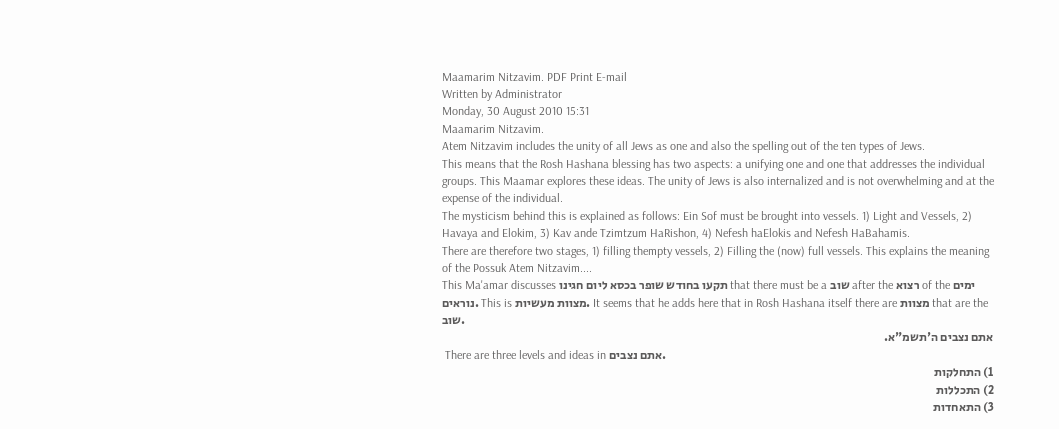Maamarim Nitzavim. PDF Print E-mail
Written by Administrator
Monday, 30 August 2010 15:31
Maamarim Nitzavim.
Atem Nitzavim includes the unity of all Jews as one and also the spelling out of the ten types of Jews.
This means that the Rosh Hashana blessing has two aspects: a unifying one and one that addresses the individual groups. This Maamar explores these ideas. The unity of Jews is also internalized and is not overwhelming and at the expense of the individual.
The mysticism behind this is explained as follows: Ein Sof must be brought into vessels. 1) Light and Vessels, 2) Havaya and Elokim, 3) Kav ande Tzimtzum HaRishon, 4) Nefesh haElokis and Nefesh HaBahamis.
There are therefore two stages, 1) filling thempty vessels, 2) Filling the (now) full vessels. This explains the meaning of the Possuk Atem Nitzavim....
This Ma'amar discusses תקעו בחודש שופר בכסא ליום חגינו that there must be a שוב after the רצוא of the ימים נוראים. This is מצוות מעשיות. It seems that he adds here that in Rosh Hashana itself there are מצוות that are the שוב.
אתם נצבים ה'תשמ"א.
 There are three levels and ideas in אתם נצבים.
1) התחלקות
2) התכללות
3) התאחדות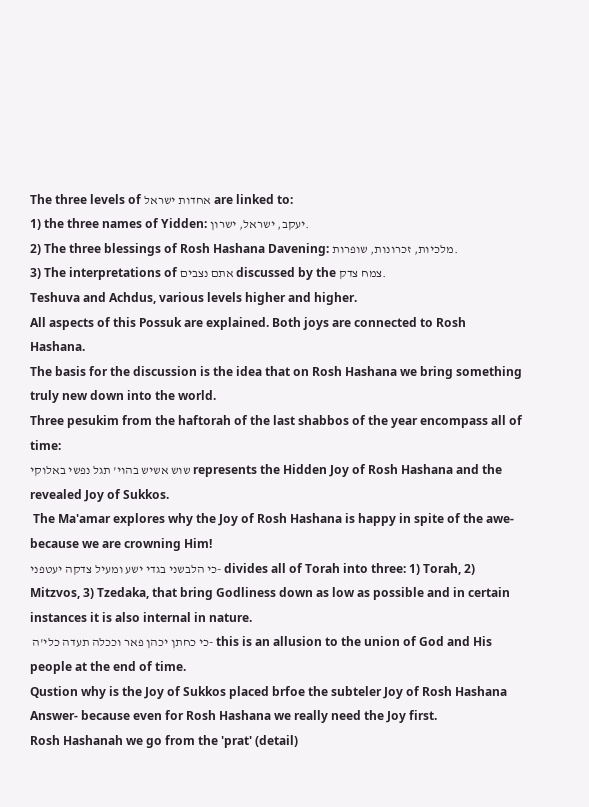The three levels of אחדות ישראל are linked to:
1) the three names of Yidden: יעקב, ישראל, ישרון.
2) The three blessings of Rosh Hashana Davening: מלכיות, זכרונות, שופרות.
3) The interpretations of אתם נצבים discussed by the צמח צדק.
Teshuva and Achdus, various levels higher and higher.
All aspects of this Possuk are explained. Both joys are connected to Rosh Hashana.
The basis for the discussion is the idea that on Rosh Hashana we bring something truly new down into the world.
Three pesukim from the haftorah of the last shabbos of the year encompass all of time:
שוש אשיש בהוי' תגל נפשי באלוקי represents the Hidden Joy of Rosh Hashana and the revealed Joy of Sukkos.
 The Ma'amar explores why the Joy of Rosh Hashana is happy in spite of the awe- because we are crowning Him!
כי הלבשני בגדי ישע ומעיל צדקה יעטפני- divides all of Torah into three: 1) Torah, 2) Mitzvos, 3) Tzedaka, that bring Godliness down as low as possible and in certain instances it is also internal in nature.
 כי כחתן יכהן פאר וככלה תעדה כלי'ה- this is an allusion to the union of God and His people at the end of time.
Qustion why is the Joy of Sukkos placed brfoe the subteler Joy of Rosh Hashana
Answer- because even for Rosh Hashana we really need the Joy first.
Rosh Hashanah we go from the 'prat' (detail)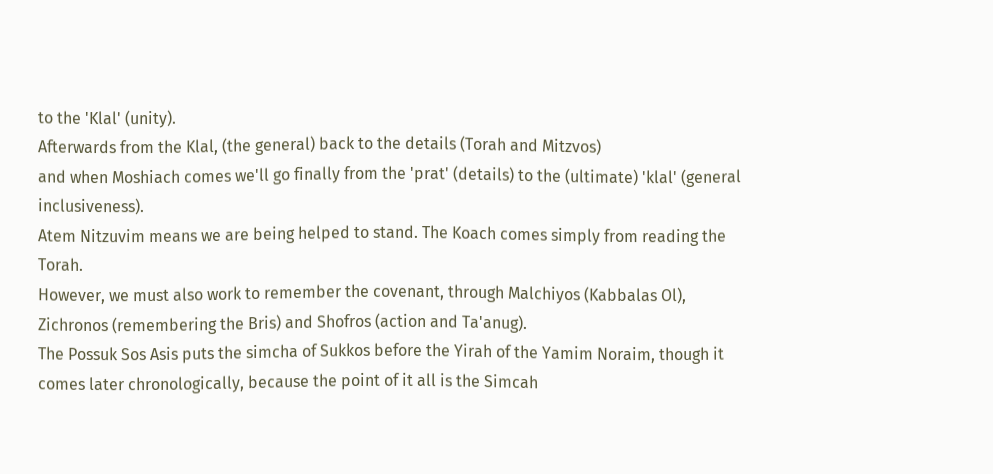to the 'Klal' (unity).
Afterwards from the Klal, (the general) back to the details (Torah and Mitzvos)
and when Moshiach comes we'll go finally from the 'prat' (details) to the (ultimate) 'klal' (general inclusiveness).
Atem Nitzuvim means we are being helped to stand. The Koach comes simply from reading the Torah.
However, we must also work to remember the covenant, through Malchiyos (Kabbalas Ol), Zichronos (remembering the Bris) and Shofros (action and Ta'anug).
The Possuk Sos Asis puts the simcha of Sukkos before the Yirah of the Yamim Noraim, though it comes later chronologically, because the point of it all is the Simcah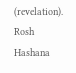(revelation).
Rosh Hashana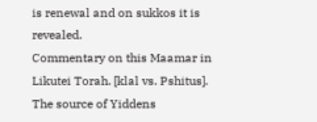is renewal and on sukkos it is revealed.
Commentary on this Maamar in Likutei Torah. [klal vs. Pshitus].
The source of Yiddens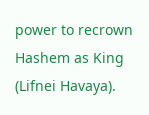power to recrown Hashem as King (Lifnei Havaya).